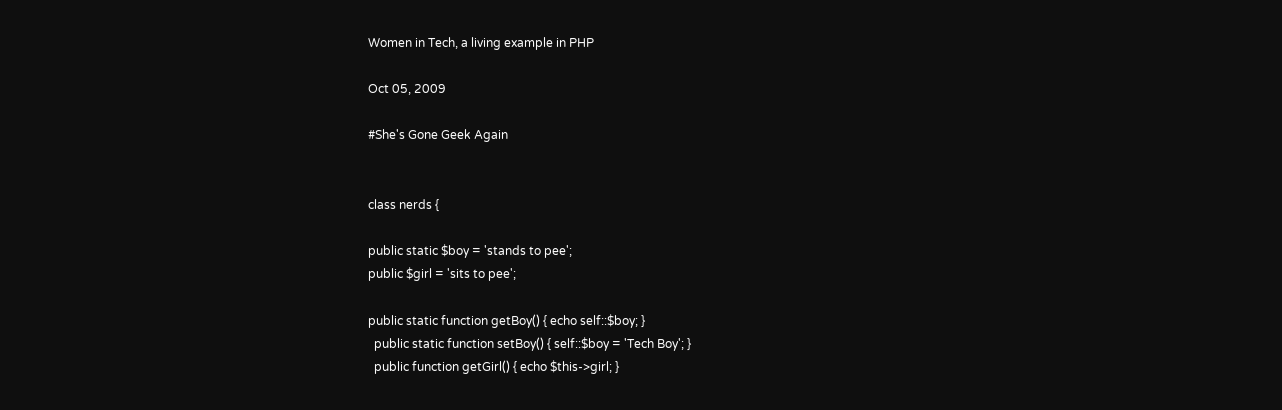Women in Tech, a living example in PHP

Oct 05, 2009

#She's Gone Geek Again


class nerds {

public static $boy = 'stands to pee';
public $girl = 'sits to pee';

public static function getBoy() { echo self::$boy; }
  public static function setBoy() { self::$boy = 'Tech Boy'; }
  public function getGirl() { echo $this->girl; }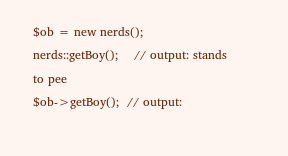$ob = new nerds();
nerds::getBoy();    // output: stands to pee
$ob->getBoy();  // output: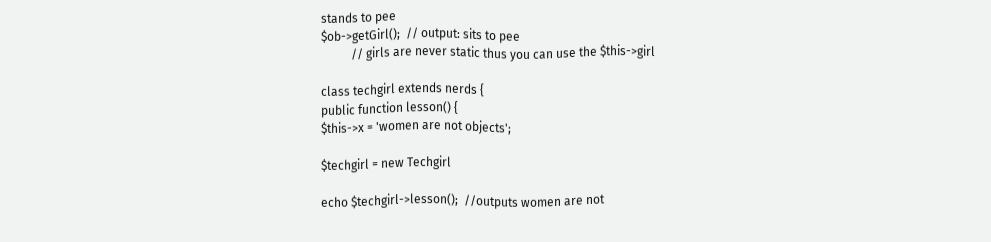stands to pee
$ob->getGirl();  // output: sits to pee
          // girls are never static thus you can use the $this->girl

class techgirl extends nerds {
public function lesson() {
$this->x = 'women are not objects';

$techgirl = new Techgirl

echo $techgirl->lesson();  //outputs women are not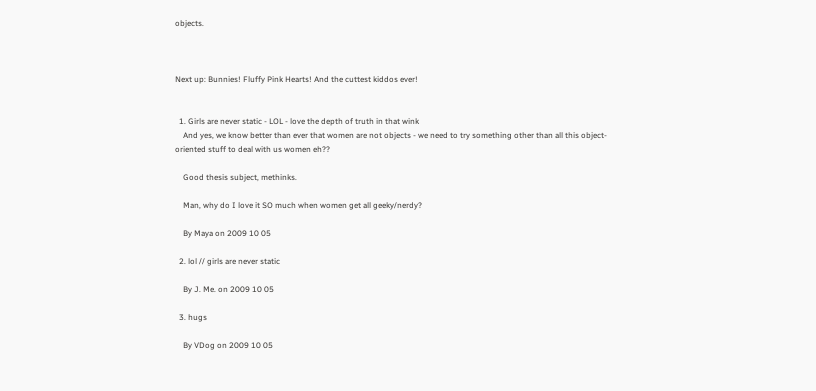objects.



Next up: Bunnies! Fluffy Pink Hearts! And the cuttest kiddos ever!


  1. Girls are never static - LOL - love the depth of truth in that wink
    And yes, we know better than ever that women are not objects - we need to try something other than all this object-oriented stuff to deal with us women eh??

    Good thesis subject, methinks.

    Man, why do I love it SO much when women get all geeky/nerdy?

    By Maya on 2009 10 05

  2. lol // girls are never static

    By J. Me. on 2009 10 05

  3. hugs

    By VDog on 2009 10 05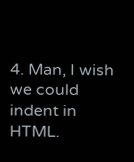4. Man, I wish we could indent in HTML.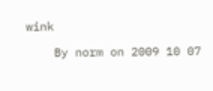wink

    By norm on 2009 10 07